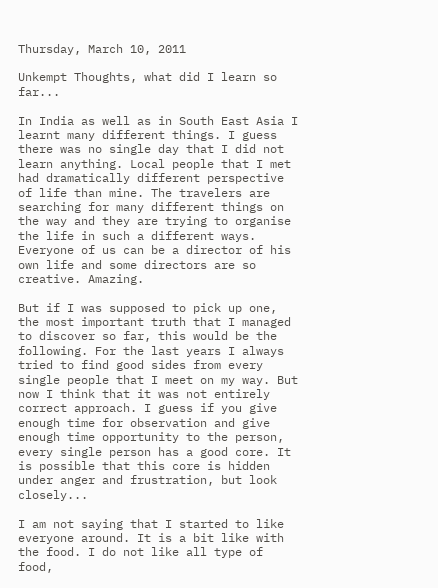Thursday, March 10, 2011

Unkempt Thoughts, what did I learn so far...

In India as well as in South East Asia I learnt many different things. I guess there was no single day that I did not learn anything. Local people that I met had dramatically different perspective of life than mine. The travelers are searching for many different things on the way and they are trying to organise the life in such a different ways. Everyone of us can be a director of his own life and some directors are so creative. Amazing.

But if I was supposed to pick up one, the most important truth that I managed to discover so far, this would be the following. For the last years I always tried to find good sides from every single people that I meet on my way. But now I think that it was not entirely correct approach. I guess if you give enough time for observation and give enough time opportunity to the person, every single person has a good core. It is possible that this core is hidden under anger and frustration, but look closely...

I am not saying that I started to like everyone around. It is a bit like with the food. I do not like all type of food,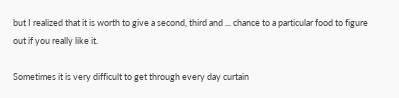but I realized that it is worth to give a second, third and ... chance to a particular food to figure out if you really like it.

Sometimes it is very difficult to get through every day curtain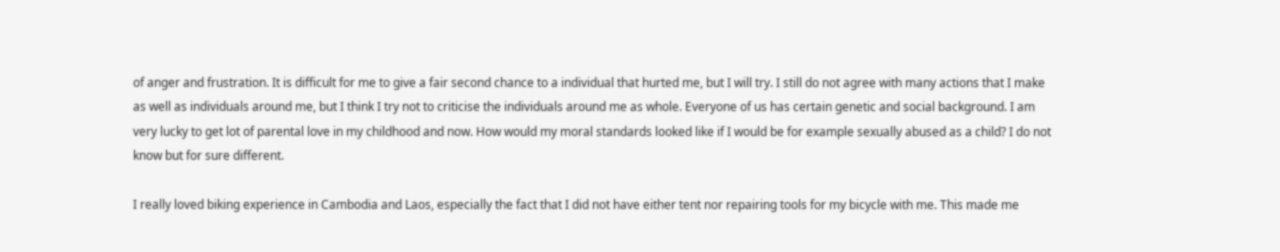of anger and frustration. It is difficult for me to give a fair second chance to a individual that hurted me, but I will try. I still do not agree with many actions that I make as well as individuals around me, but I think I try not to criticise the individuals around me as whole. Everyone of us has certain genetic and social background. I am very lucky to get lot of parental love in my childhood and now. How would my moral standards looked like if I would be for example sexually abused as a child? I do not know but for sure different.

I really loved biking experience in Cambodia and Laos, especially the fact that I did not have either tent nor repairing tools for my bicycle with me. This made me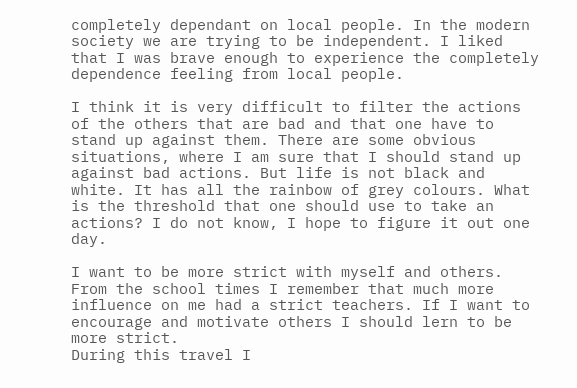completely dependant on local people. In the modern society we are trying to be independent. I liked that I was brave enough to experience the completely dependence feeling from local people.

I think it is very difficult to filter the actions of the others that are bad and that one have to stand up against them. There are some obvious situations, where I am sure that I should stand up against bad actions. But life is not black and white. It has all the rainbow of grey colours. What is the threshold that one should use to take an actions? I do not know, I hope to figure it out one day.

I want to be more strict with myself and others. From the school times I remember that much more influence on me had a strict teachers. If I want to encourage and motivate others I should lern to be more strict.
During this travel I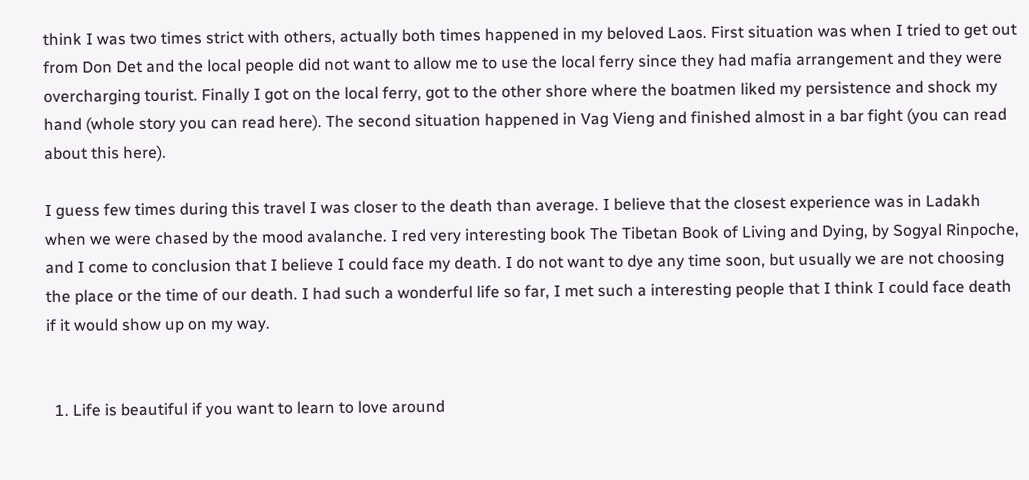think I was two times strict with others, actually both times happened in my beloved Laos. First situation was when I tried to get out from Don Det and the local people did not want to allow me to use the local ferry since they had mafia arrangement and they were overcharging tourist. Finally I got on the local ferry, got to the other shore where the boatmen liked my persistence and shock my hand (whole story you can read here). The second situation happened in Vag Vieng and finished almost in a bar fight (you can read about this here).

I guess few times during this travel I was closer to the death than average. I believe that the closest experience was in Ladakh when we were chased by the mood avalanche. I red very interesting book The Tibetan Book of Living and Dying, by Sogyal Rinpoche, and I come to conclusion that I believe I could face my death. I do not want to dye any time soon, but usually we are not choosing the place or the time of our death. I had such a wonderful life so far, I met such a interesting people that I think I could face death if it would show up on my way.


  1. Life is beautiful if you want to learn to love around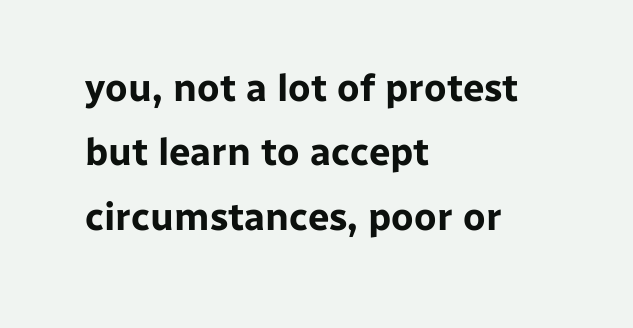you, not a lot of protest but learn to accept circumstances, poor or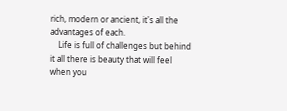rich, modern or ancient, it's all the advantages of each.
    Life is full of challenges but behind it all there is beauty that will feel when you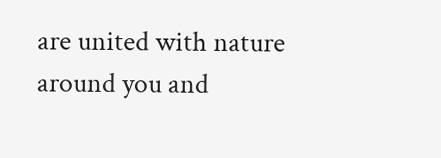are united with nature around you and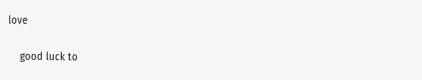love

    good luck to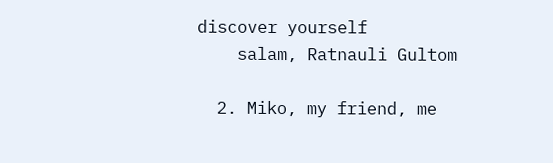discover yourself
    salam, Ratnauli Gultom

  2. Miko, my friend, me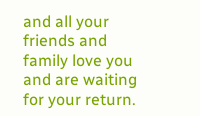and all your friends and family love you and are waiting for your return.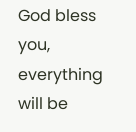God bless you, everything will be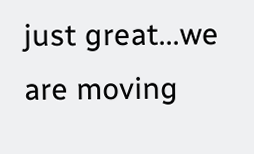just great...we are moving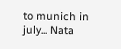to munich in july... Nata